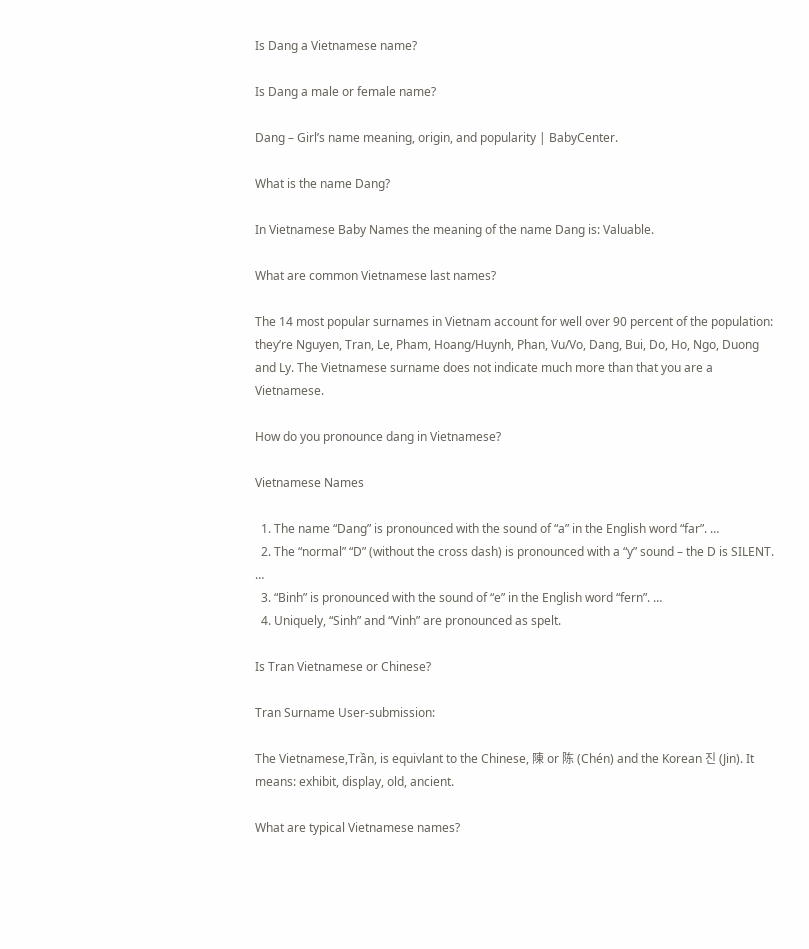Is Dang a Vietnamese name?

Is Dang a male or female name?

Dang – Girl’s name meaning, origin, and popularity | BabyCenter.

What is the name Dang?

In Vietnamese Baby Names the meaning of the name Dang is: Valuable.

What are common Vietnamese last names?

The 14 most popular surnames in Vietnam account for well over 90 percent of the population: they’re Nguyen, Tran, Le, Pham, Hoang/Huynh, Phan, Vu/Vo, Dang, Bui, Do, Ho, Ngo, Duong and Ly. The Vietnamese surname does not indicate much more than that you are a Vietnamese.

How do you pronounce dang in Vietnamese?

Vietnamese Names

  1. The name “Dang” is pronounced with the sound of “a” in the English word “far”. …
  2. The “normal” “D” (without the cross dash) is pronounced with a “y” sound – the D is SILENT. …
  3. “Binh” is pronounced with the sound of “e” in the English word “fern”. …
  4. Uniquely, “Sinh” and “Vinh” are pronounced as spelt.

Is Tran Vietnamese or Chinese?

Tran Surname User-submission:

The Vietnamese,Trần, is equivlant to the Chinese, 陳 or 陈 (Chén) and the Korean 진 (Jin). It means: exhibit, display, old, ancient.

What are typical Vietnamese names?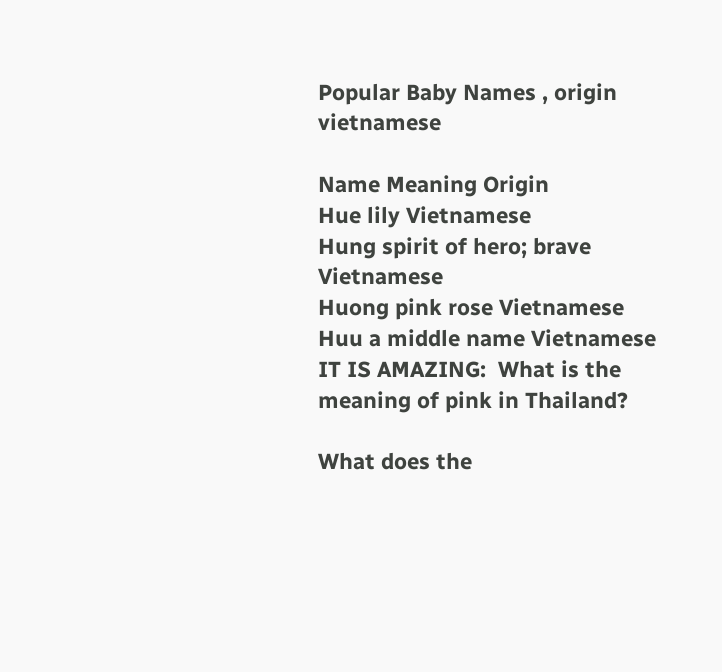Popular Baby Names , origin vietnamese

Name Meaning Origin
Hue lily Vietnamese
Hung spirit of hero; brave Vietnamese
Huong pink rose Vietnamese
Huu a middle name Vietnamese
IT IS AMAZING:  What is the meaning of pink in Thailand?

What does the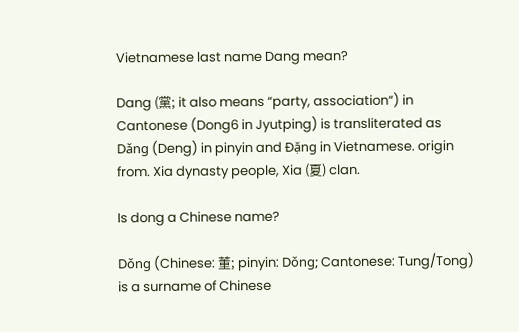Vietnamese last name Dang mean?

Dang (黨; it also means “party, association“) in Cantonese (Dong6 in Jyutping) is transliterated as Dǎng (Deng) in pinyin and Đặng in Vietnamese. origin from. Xia dynasty people, Xia (夏) clan.

Is dong a Chinese name?

Dǒng (Chinese: 董; pinyin: Dǒng; Cantonese: Tung/Tong) is a surname of Chinese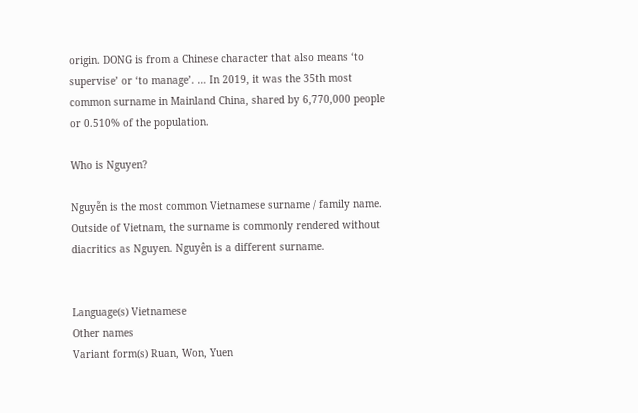origin. DONG is from a Chinese character that also means ‘to supervise’ or ‘to manage’. … In 2019, it was the 35th most common surname in Mainland China, shared by 6,770,000 people or 0.510% of the population.

Who is Nguyen?

Nguyễn is the most common Vietnamese surname / family name. Outside of Vietnam, the surname is commonly rendered without diacritics as Nguyen. Nguyên is a different surname.


Language(s) Vietnamese
Other names
Variant form(s) Ruan, Won, Yuen